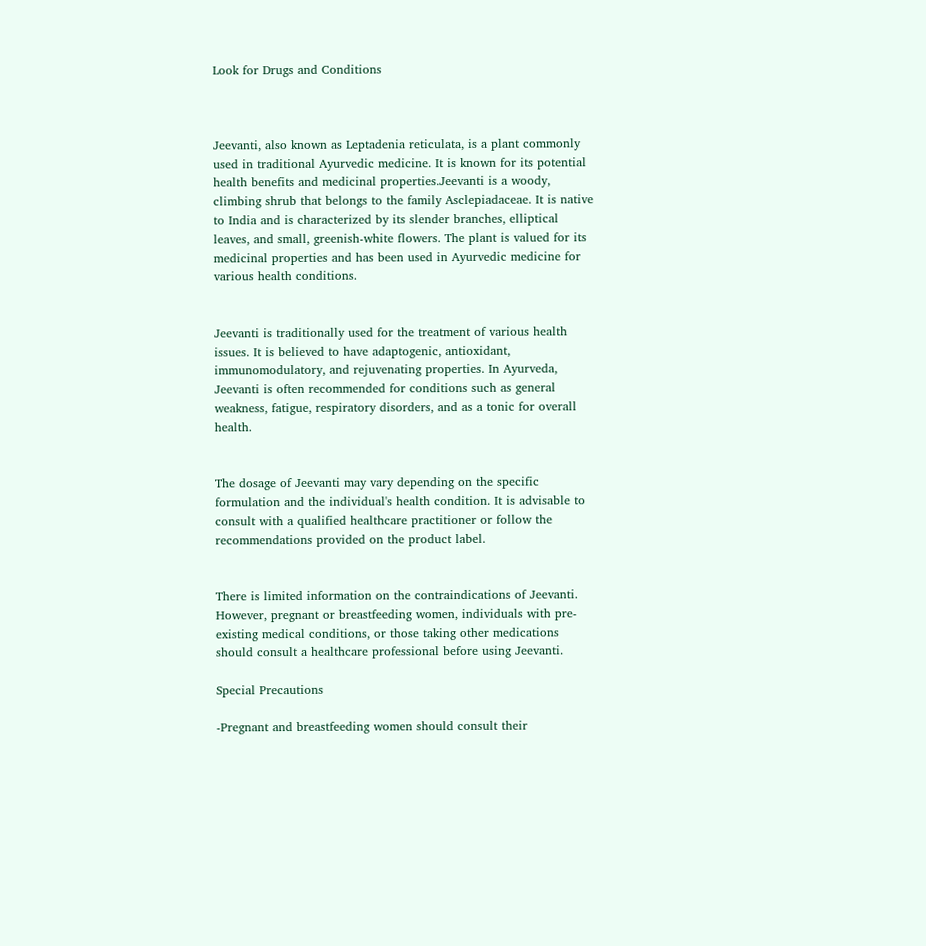Look for Drugs and Conditions



Jeevanti, also known as Leptadenia reticulata, is a plant commonly used in traditional Ayurvedic medicine. It is known for its potential health benefits and medicinal properties.Jeevanti is a woody, climbing shrub that belongs to the family Asclepiadaceae. It is native to India and is characterized by its slender branches, elliptical leaves, and small, greenish-white flowers. The plant is valued for its medicinal properties and has been used in Ayurvedic medicine for various health conditions.


Jeevanti is traditionally used for the treatment of various health issues. It is believed to have adaptogenic, antioxidant, immunomodulatory, and rejuvenating properties. In Ayurveda, Jeevanti is often recommended for conditions such as general weakness, fatigue, respiratory disorders, and as a tonic for overall health.


The dosage of Jeevanti may vary depending on the specific formulation and the individual's health condition. It is advisable to consult with a qualified healthcare practitioner or follow the recommendations provided on the product label.


There is limited information on the contraindications of Jeevanti. However, pregnant or breastfeeding women, individuals with pre-existing medical conditions, or those taking other medications should consult a healthcare professional before using Jeevanti.

Special Precautions

-Pregnant and breastfeeding women should consult their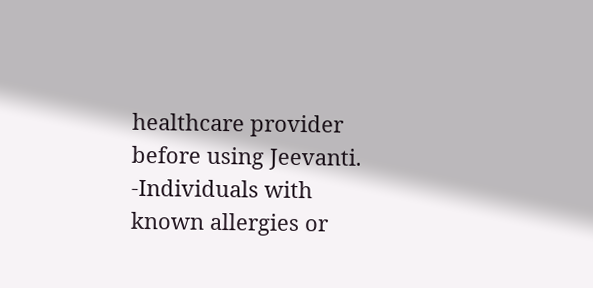healthcare provider before using Jeevanti. -Individuals with known allergies or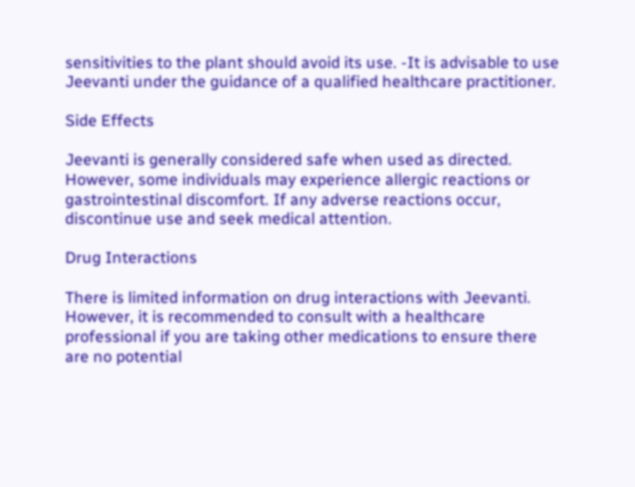sensitivities to the plant should avoid its use. -It is advisable to use Jeevanti under the guidance of a qualified healthcare practitioner.

Side Effects

Jeevanti is generally considered safe when used as directed. However, some individuals may experience allergic reactions or gastrointestinal discomfort. If any adverse reactions occur, discontinue use and seek medical attention.

Drug Interactions

There is limited information on drug interactions with Jeevanti. However, it is recommended to consult with a healthcare professional if you are taking other medications to ensure there are no potential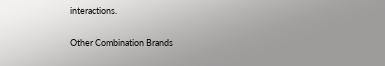interactions.

Other Combination Brands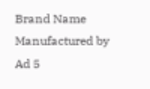Brand Name Manufactured by
Ad 5